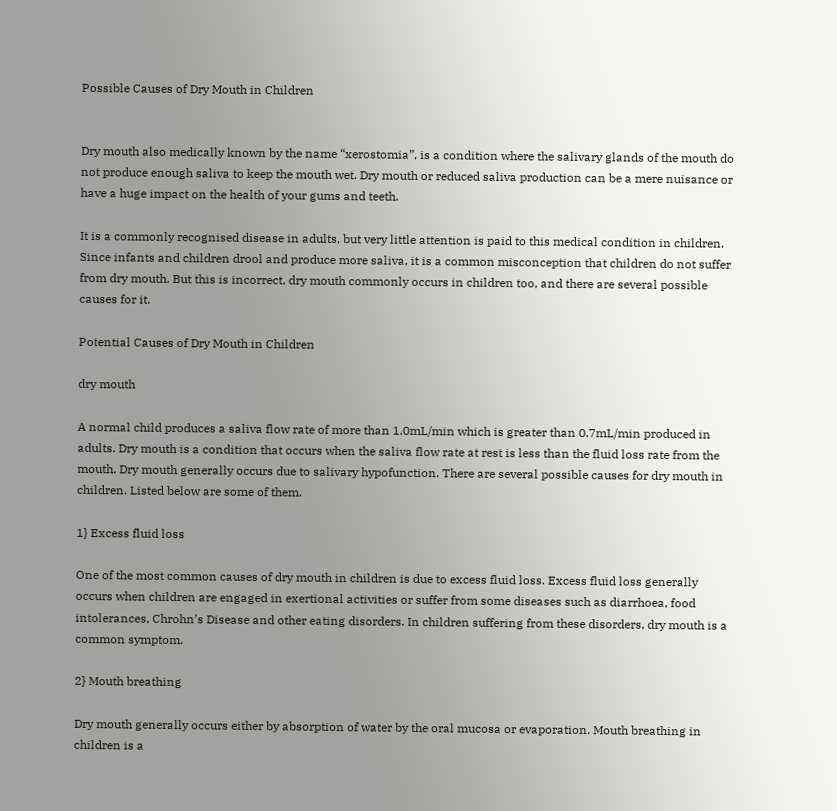Possible Causes of Dry Mouth in Children


Dry mouth also medically known by the name “xerostomia”, is a condition where the salivary glands of the mouth do not produce enough saliva to keep the mouth wet. Dry mouth or reduced saliva production can be a mere nuisance or have a huge impact on the health of your gums and teeth.

It is a commonly recognised disease in adults, but very little attention is paid to this medical condition in children. Since infants and children drool and produce more saliva, it is a common misconception that children do not suffer from dry mouth. But this is incorrect, dry mouth commonly occurs in children too, and there are several possible causes for it.

Potential Causes of Dry Mouth in Children

dry mouth

A normal child produces a saliva flow rate of more than 1.0mL/min which is greater than 0.7mL/min produced in adults. Dry mouth is a condition that occurs when the saliva flow rate at rest is less than the fluid loss rate from the mouth. Dry mouth generally occurs due to salivary hypofunction. There are several possible causes for dry mouth in children. Listed below are some of them.

1} Excess fluid loss

One of the most common causes of dry mouth in children is due to excess fluid loss. Excess fluid loss generally occurs when children are engaged in exertional activities or suffer from some diseases such as diarrhoea, food intolerances, Chrohn’s Disease and other eating disorders. In children suffering from these disorders, dry mouth is a common symptom.

2} Mouth breathing

Dry mouth generally occurs either by absorption of water by the oral mucosa or evaporation. Mouth breathing in children is a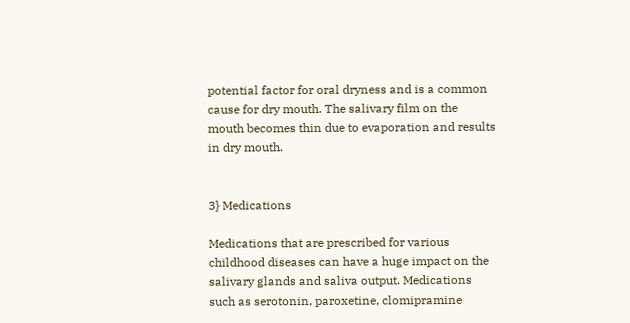potential factor for oral dryness and is a common cause for dry mouth. The salivary film on the mouth becomes thin due to evaporation and results in dry mouth.


3} Medications

Medications that are prescribed for various childhood diseases can have a huge impact on the salivary glands and saliva output. Medications such as serotonin, paroxetine, clomipramine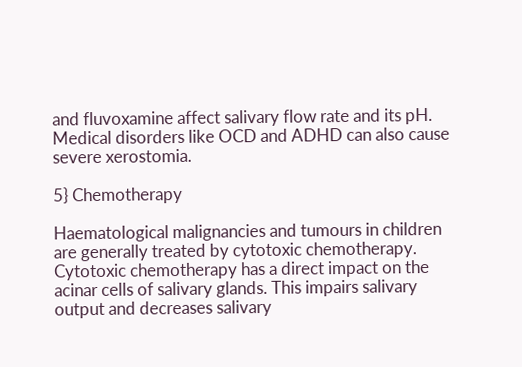and fluvoxamine affect salivary flow rate and its pH. Medical disorders like OCD and ADHD can also cause severe xerostomia.

5} Chemotherapy

Haematological malignancies and tumours in children are generally treated by cytotoxic chemotherapy. Cytotoxic chemotherapy has a direct impact on the acinar cells of salivary glands. This impairs salivary output and decreases salivary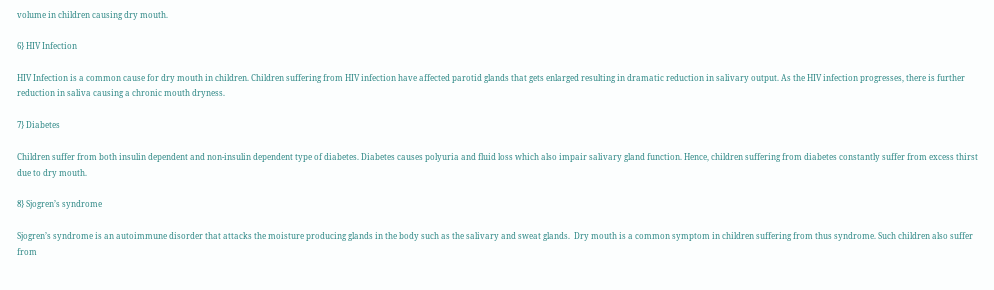volume in children causing dry mouth.

6} HIV Infection

HIV Infection is a common cause for dry mouth in children. Children suffering from HIV infection have affected parotid glands that gets enlarged resulting in dramatic reduction in salivary output. As the HIV infection progresses, there is further reduction in saliva causing a chronic mouth dryness.

7} Diabetes

Children suffer from both insulin dependent and non-insulin dependent type of diabetes. Diabetes causes polyuria and fluid loss which also impair salivary gland function. Hence, children suffering from diabetes constantly suffer from excess thirst due to dry mouth.

8} Sjogren’s syndrome

Sjogren’s syndrome is an autoimmune disorder that attacks the moisture producing glands in the body such as the salivary and sweat glands.  Dry mouth is a common symptom in children suffering from thus syndrome. Such children also suffer from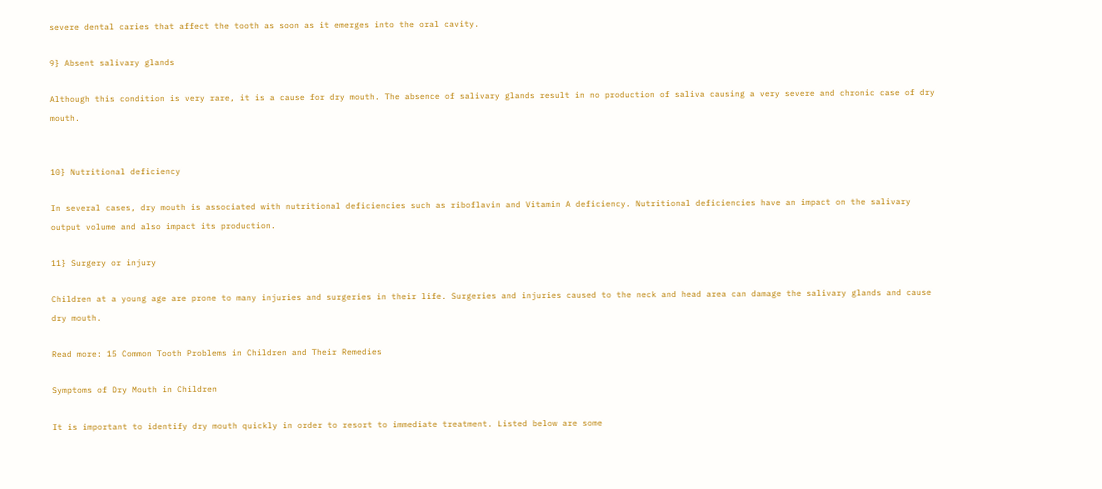severe dental caries that affect the tooth as soon as it emerges into the oral cavity.

9} Absent salivary glands

Although this condition is very rare, it is a cause for dry mouth. The absence of salivary glands result in no production of saliva causing a very severe and chronic case of dry mouth.


10} Nutritional deficiency

In several cases, dry mouth is associated with nutritional deficiencies such as riboflavin and Vitamin A deficiency. Nutritional deficiencies have an impact on the salivary output volume and also impact its production.

11} Surgery or injury

Children at a young age are prone to many injuries and surgeries in their life. Surgeries and injuries caused to the neck and head area can damage the salivary glands and cause dry mouth.

Read more: 15 Common Tooth Problems in Children and Their Remedies

Symptoms of Dry Mouth in Children

It is important to identify dry mouth quickly in order to resort to immediate treatment. Listed below are some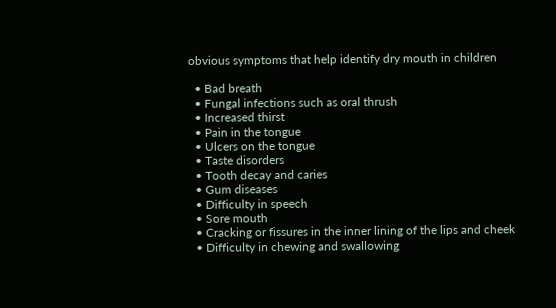obvious symptoms that help identify dry mouth in children

  • Bad breath
  • Fungal infections such as oral thrush
  • Increased thirst
  • Pain in the tongue
  • Ulcers on the tongue
  • Taste disorders
  • Tooth decay and caries
  • Gum diseases
  • Difficulty in speech
  • Sore mouth
  • Cracking or fissures in the inner lining of the lips and cheek
  • Difficulty in chewing and swallowing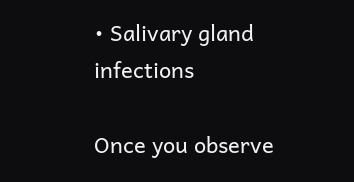• Salivary gland infections

Once you observe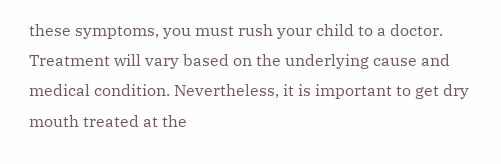these symptoms, you must rush your child to a doctor. Treatment will vary based on the underlying cause and medical condition. Nevertheless, it is important to get dry mouth treated at the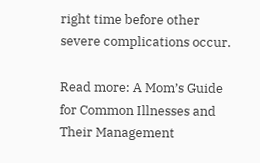right time before other severe complications occur.

Read more: A Mom’s Guide for Common Illnesses and Their Management